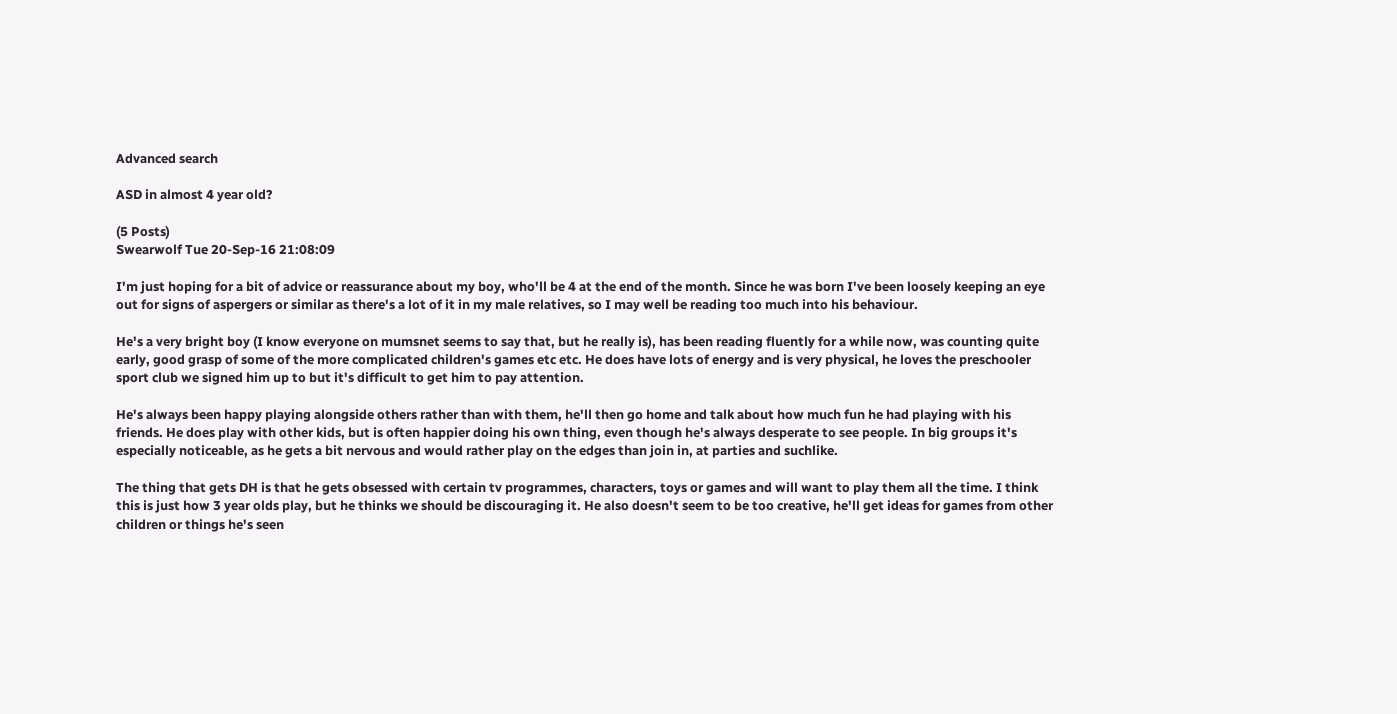Advanced search

ASD in almost 4 year old?

(5 Posts)
Swearwolf Tue 20-Sep-16 21:08:09

I'm just hoping for a bit of advice or reassurance about my boy, who'll be 4 at the end of the month. Since he was born I've been loosely keeping an eye out for signs of aspergers or similar as there's a lot of it in my male relatives, so I may well be reading too much into his behaviour.

He's a very bright boy (I know everyone on mumsnet seems to say that, but he really is), has been reading fluently for a while now, was counting quite early, good grasp of some of the more complicated children's games etc etc. He does have lots of energy and is very physical, he loves the preschooler sport club we signed him up to but it's difficult to get him to pay attention.

He's always been happy playing alongside others rather than with them, he'll then go home and talk about how much fun he had playing with his friends. He does play with other kids, but is often happier doing his own thing, even though he's always desperate to see people. In big groups it's especially noticeable, as he gets a bit nervous and would rather play on the edges than join in, at parties and suchlike.

The thing that gets DH is that he gets obsessed with certain tv programmes, characters, toys or games and will want to play them all the time. I think this is just how 3 year olds play, but he thinks we should be discouraging it. He also doesn't seem to be too creative, he'll get ideas for games from other children or things he's seen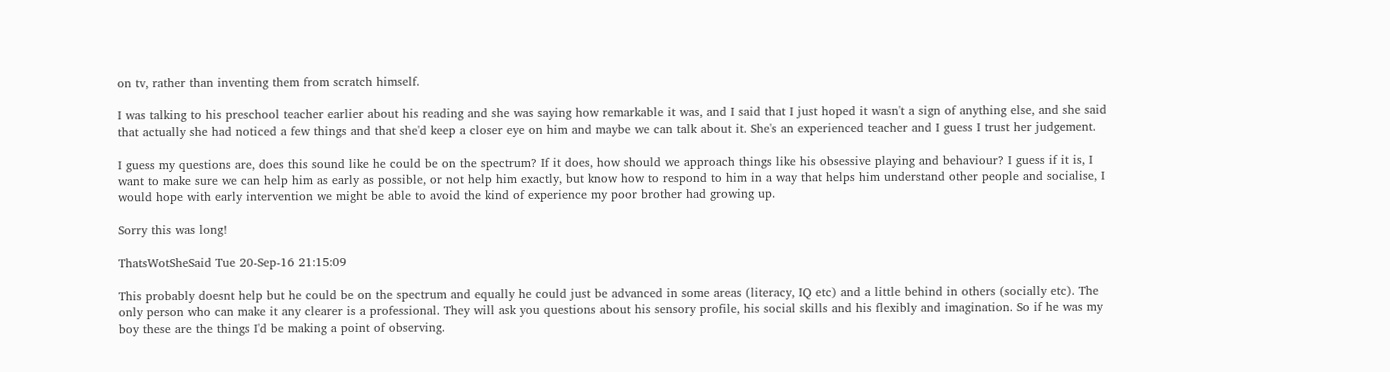on tv, rather than inventing them from scratch himself.

I was talking to his preschool teacher earlier about his reading and she was saying how remarkable it was, and I said that I just hoped it wasn't a sign of anything else, and she said that actually she had noticed a few things and that she'd keep a closer eye on him and maybe we can talk about it. She's an experienced teacher and I guess I trust her judgement.

I guess my questions are, does this sound like he could be on the spectrum? If it does, how should we approach things like his obsessive playing and behaviour? I guess if it is, I want to make sure we can help him as early as possible, or not help him exactly, but know how to respond to him in a way that helps him understand other people and socialise, I would hope with early intervention we might be able to avoid the kind of experience my poor brother had growing up.

Sorry this was long!

ThatsWotSheSaid Tue 20-Sep-16 21:15:09

This probably doesnt help but he could be on the spectrum and equally he could just be advanced in some areas (literacy, IQ etc) and a little behind in others (socially etc). The only person who can make it any clearer is a professional. They will ask you questions about his sensory profile, his social skills and his flexibly and imagination. So if he was my boy these are the things I'd be making a point of observing.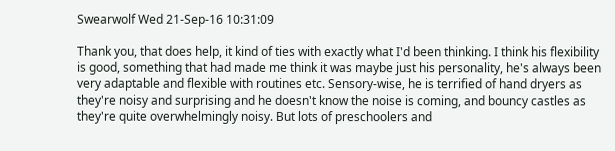Swearwolf Wed 21-Sep-16 10:31:09

Thank you, that does help, it kind of ties with exactly what I'd been thinking. I think his flexibility is good, something that had made me think it was maybe just his personality, he's always been very adaptable and flexible with routines etc. Sensory-wise, he is terrified of hand dryers as they're noisy and surprising and he doesn't know the noise is coming, and bouncy castles as they're quite overwhelmingly noisy. But lots of preschoolers and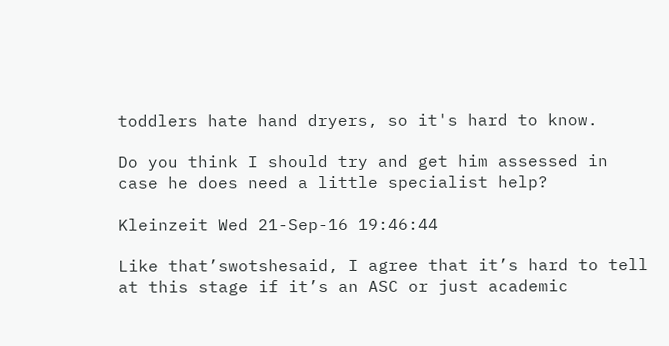toddlers hate hand dryers, so it's hard to know.

Do you think I should try and get him assessed in case he does need a little specialist help?

Kleinzeit Wed 21-Sep-16 19:46:44

Like that’swotshesaid, I agree that it’s hard to tell at this stage if it’s an ASC or just academic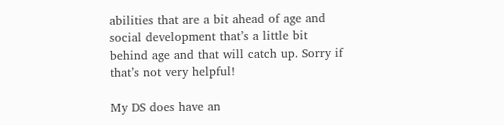abilities that are a bit ahead of age and social development that’s a little bit behind age and that will catch up. Sorry if that’s not very helpful!

My DS does have an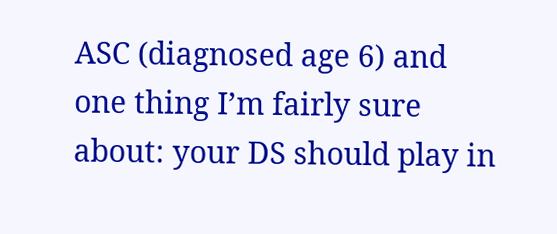ASC (diagnosed age 6) and one thing I’m fairly sure about: your DS should play in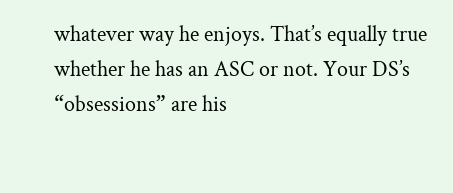whatever way he enjoys. That’s equally true whether he has an ASC or not. Your DS’s “obsessions” are his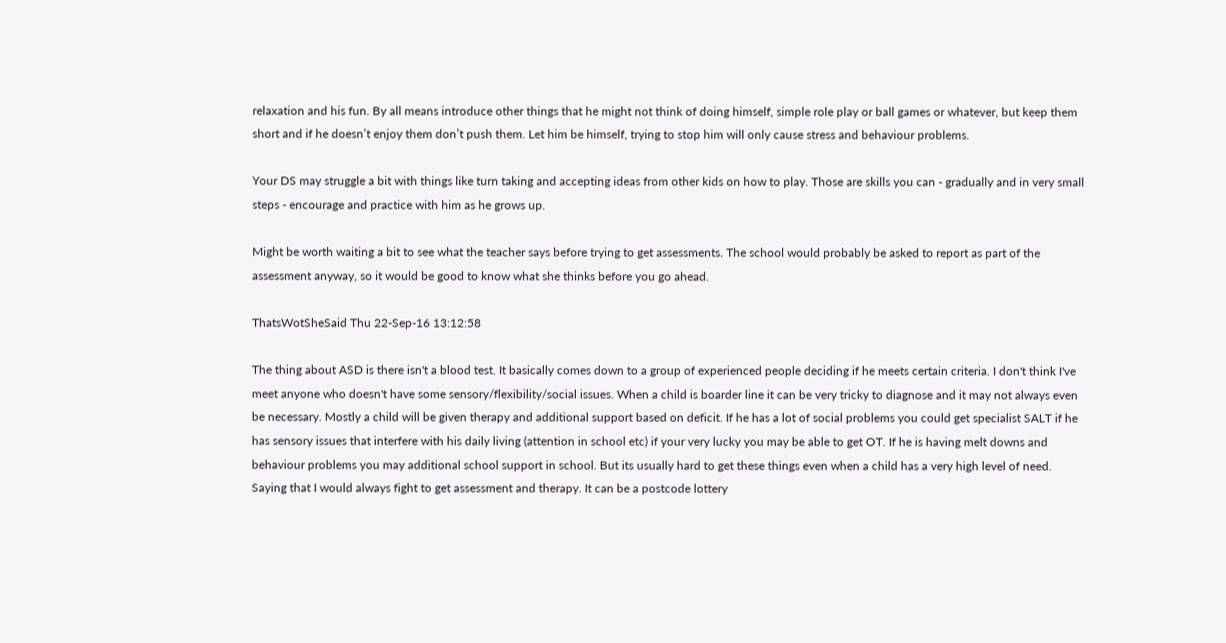relaxation and his fun. By all means introduce other things that he might not think of doing himself, simple role play or ball games or whatever, but keep them short and if he doesn’t enjoy them don’t push them. Let him be himself, trying to stop him will only cause stress and behaviour problems.

Your DS may struggle a bit with things like turn taking and accepting ideas from other kids on how to play. Those are skills you can - gradually and in very small steps - encourage and practice with him as he grows up.

Might be worth waiting a bit to see what the teacher says before trying to get assessments. The school would probably be asked to report as part of the assessment anyway, so it would be good to know what she thinks before you go ahead.

ThatsWotSheSaid Thu 22-Sep-16 13:12:58

The thing about ASD is there isn't a blood test. It basically comes down to a group of experienced people deciding if he meets certain criteria. I don't think I've meet anyone who doesn't have some sensory/flexibility/social issues. When a child is boarder line it can be very tricky to diagnose and it may not always even be necessary. Mostly a child will be given therapy and additional support based on deficit. If he has a lot of social problems you could get specialist SALT if he has sensory issues that interfere with his daily living (attention in school etc) if your very lucky you may be able to get OT. If he is having melt downs and behaviour problems you may additional school support in school. But its usually hard to get these things even when a child has a very high level of need.
Saying that I would always fight to get assessment and therapy. It can be a postcode lottery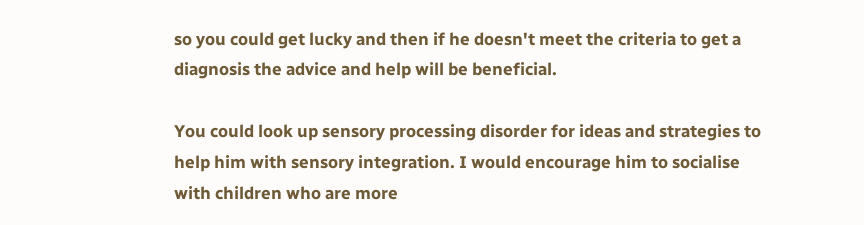so you could get lucky and then if he doesn't meet the criteria to get a diagnosis the advice and help will be beneficial.

You could look up sensory processing disorder for ideas and strategies to help him with sensory integration. I would encourage him to socialise with children who are more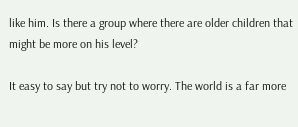like him. Is there a group where there are older children that might be more on his level?

It easy to say but try not to worry. The world is a far more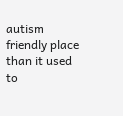autism friendly place than it used to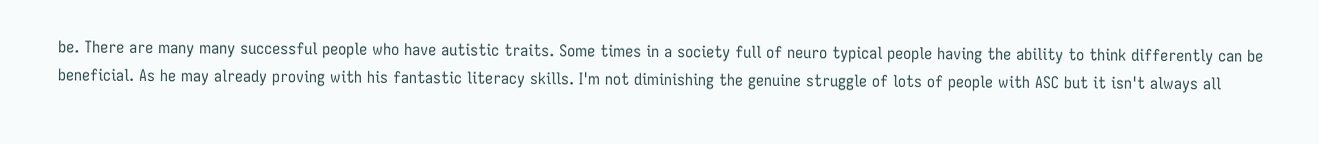be. There are many many successful people who have autistic traits. Some times in a society full of neuro typical people having the ability to think differently can be beneficial. As he may already proving with his fantastic literacy skills. I'm not diminishing the genuine struggle of lots of people with ASC but it isn't always all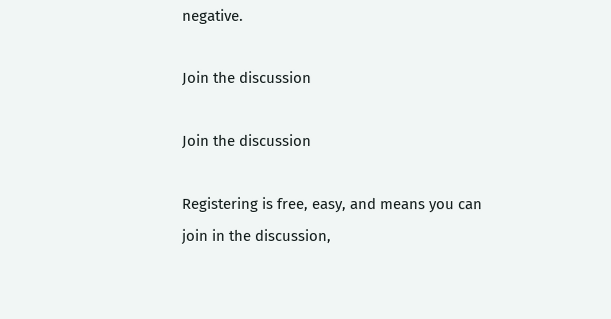negative.

Join the discussion

Join the discussion

Registering is free, easy, and means you can join in the discussion,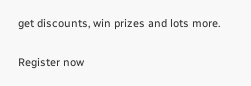get discounts, win prizes and lots more.

Register now